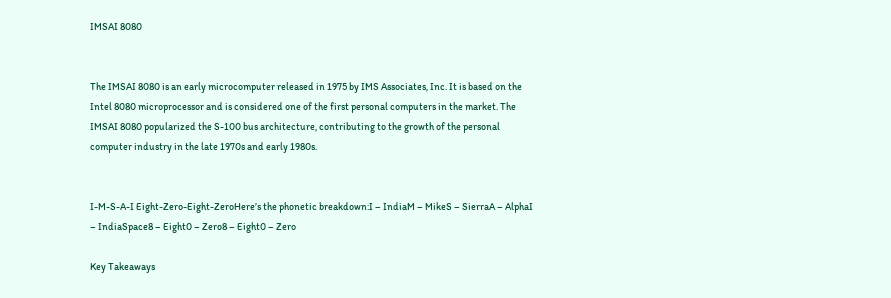IMSAI 8080


The IMSAI 8080 is an early microcomputer released in 1975 by IMS Associates, Inc. It is based on the Intel 8080 microprocessor and is considered one of the first personal computers in the market. The IMSAI 8080 popularized the S-100 bus architecture, contributing to the growth of the personal computer industry in the late 1970s and early 1980s.


I-M-S-A-I Eight-Zero-Eight-ZeroHere’s the phonetic breakdown:I – IndiaM – MikeS – SierraA – AlphaI – IndiaSpace8 – Eight0 – Zero8 – Eight0 – Zero

Key Takeaways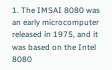1. The IMSAI 8080 was an early microcomputer released in 1975, and it was based on the Intel 8080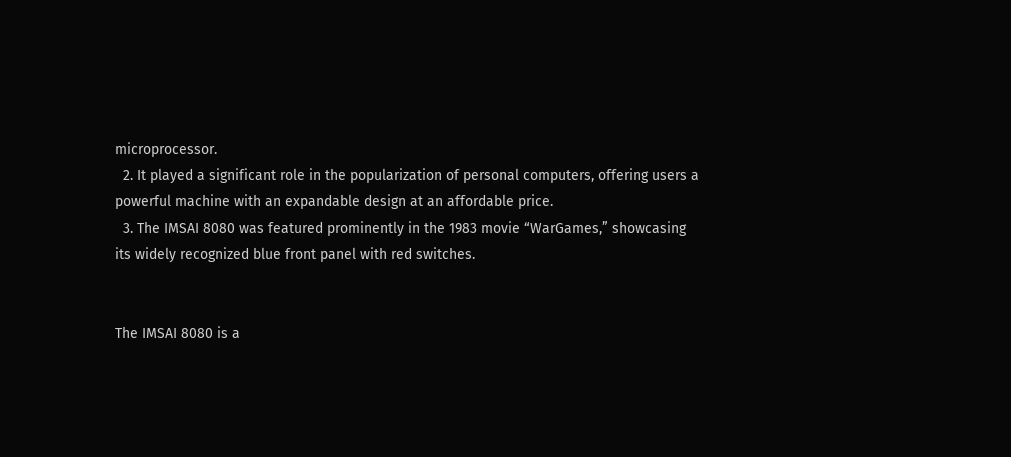microprocessor.
  2. It played a significant role in the popularization of personal computers, offering users a powerful machine with an expandable design at an affordable price.
  3. The IMSAI 8080 was featured prominently in the 1983 movie “WarGames,” showcasing its widely recognized blue front panel with red switches.


The IMSAI 8080 is a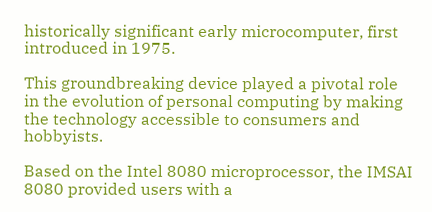historically significant early microcomputer, first introduced in 1975.

This groundbreaking device played a pivotal role in the evolution of personal computing by making the technology accessible to consumers and hobbyists.

Based on the Intel 8080 microprocessor, the IMSAI 8080 provided users with a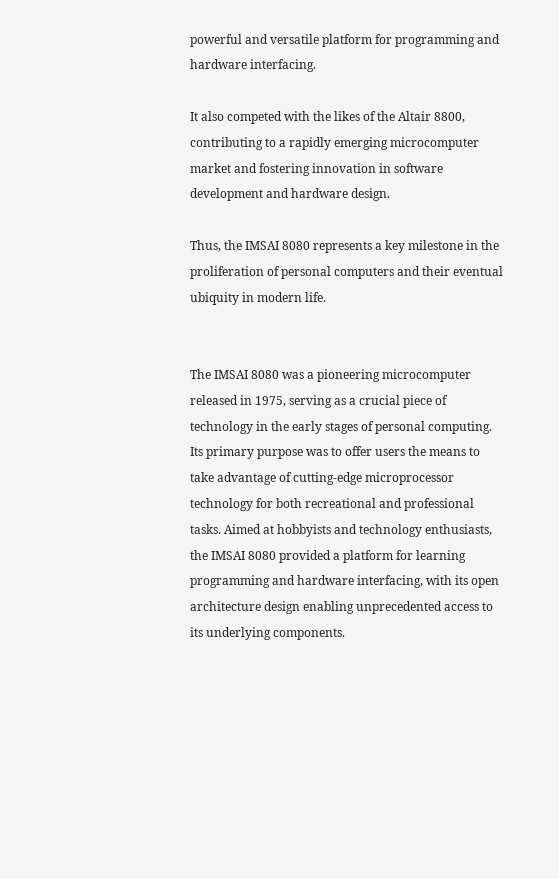powerful and versatile platform for programming and hardware interfacing.

It also competed with the likes of the Altair 8800, contributing to a rapidly emerging microcomputer market and fostering innovation in software development and hardware design.

Thus, the IMSAI 8080 represents a key milestone in the proliferation of personal computers and their eventual ubiquity in modern life.


The IMSAI 8080 was a pioneering microcomputer released in 1975, serving as a crucial piece of technology in the early stages of personal computing. Its primary purpose was to offer users the means to take advantage of cutting-edge microprocessor technology for both recreational and professional tasks. Aimed at hobbyists and technology enthusiasts, the IMSAI 8080 provided a platform for learning programming and hardware interfacing, with its open architecture design enabling unprecedented access to its underlying components.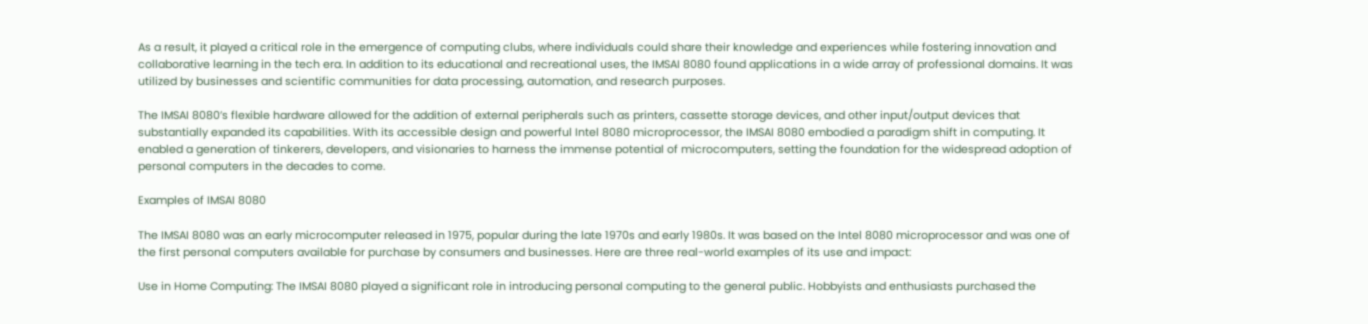As a result, it played a critical role in the emergence of computing clubs, where individuals could share their knowledge and experiences while fostering innovation and collaborative learning in the tech era. In addition to its educational and recreational uses, the IMSAI 8080 found applications in a wide array of professional domains. It was utilized by businesses and scientific communities for data processing, automation, and research purposes.

The IMSAI 8080’s flexible hardware allowed for the addition of external peripherals such as printers, cassette storage devices, and other input/output devices that substantially expanded its capabilities. With its accessible design and powerful Intel 8080 microprocessor, the IMSAI 8080 embodied a paradigm shift in computing. It enabled a generation of tinkerers, developers, and visionaries to harness the immense potential of microcomputers, setting the foundation for the widespread adoption of personal computers in the decades to come.

Examples of IMSAI 8080

The IMSAI 8080 was an early microcomputer released in 1975, popular during the late 1970s and early 1980s. It was based on the Intel 8080 microprocessor and was one of the first personal computers available for purchase by consumers and businesses. Here are three real-world examples of its use and impact:

Use in Home Computing: The IMSAI 8080 played a significant role in introducing personal computing to the general public. Hobbyists and enthusiasts purchased the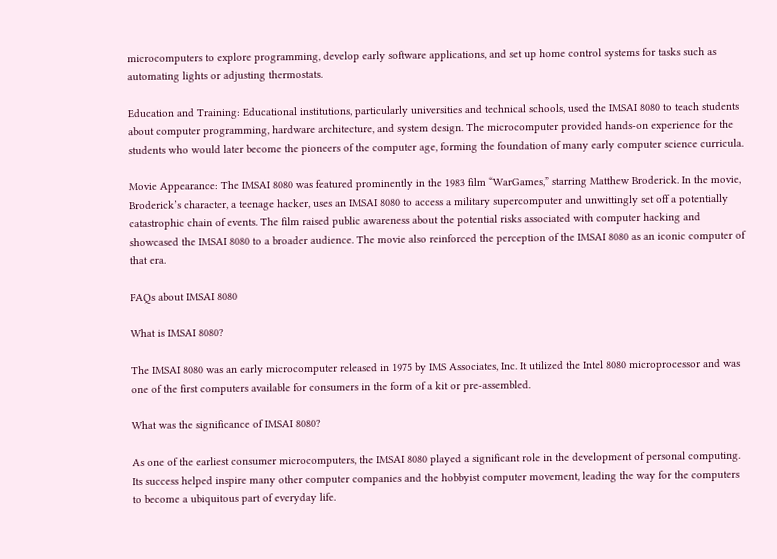microcomputers to explore programming, develop early software applications, and set up home control systems for tasks such as automating lights or adjusting thermostats.

Education and Training: Educational institutions, particularly universities and technical schools, used the IMSAI 8080 to teach students about computer programming, hardware architecture, and system design. The microcomputer provided hands-on experience for the students who would later become the pioneers of the computer age, forming the foundation of many early computer science curricula.

Movie Appearance: The IMSAI 8080 was featured prominently in the 1983 film “WarGames,” starring Matthew Broderick. In the movie, Broderick’s character, a teenage hacker, uses an IMSAI 8080 to access a military supercomputer and unwittingly set off a potentially catastrophic chain of events. The film raised public awareness about the potential risks associated with computer hacking and showcased the IMSAI 8080 to a broader audience. The movie also reinforced the perception of the IMSAI 8080 as an iconic computer of that era.

FAQs about IMSAI 8080

What is IMSAI 8080?

The IMSAI 8080 was an early microcomputer released in 1975 by IMS Associates, Inc. It utilized the Intel 8080 microprocessor and was one of the first computers available for consumers in the form of a kit or pre-assembled.

What was the significance of IMSAI 8080?

As one of the earliest consumer microcomputers, the IMSAI 8080 played a significant role in the development of personal computing. Its success helped inspire many other computer companies and the hobbyist computer movement, leading the way for the computers to become a ubiquitous part of everyday life.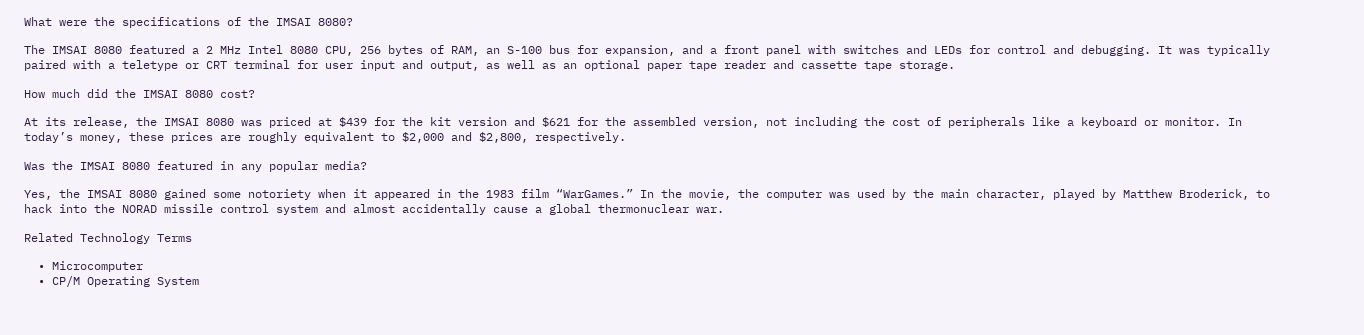What were the specifications of the IMSAI 8080?

The IMSAI 8080 featured a 2 MHz Intel 8080 CPU, 256 bytes of RAM, an S-100 bus for expansion, and a front panel with switches and LEDs for control and debugging. It was typically paired with a teletype or CRT terminal for user input and output, as well as an optional paper tape reader and cassette tape storage.

How much did the IMSAI 8080 cost?

At its release, the IMSAI 8080 was priced at $439 for the kit version and $621 for the assembled version, not including the cost of peripherals like a keyboard or monitor. In today’s money, these prices are roughly equivalent to $2,000 and $2,800, respectively.

Was the IMSAI 8080 featured in any popular media?

Yes, the IMSAI 8080 gained some notoriety when it appeared in the 1983 film “WarGames.” In the movie, the computer was used by the main character, played by Matthew Broderick, to hack into the NORAD missile control system and almost accidentally cause a global thermonuclear war.

Related Technology Terms

  • Microcomputer
  • CP/M Operating System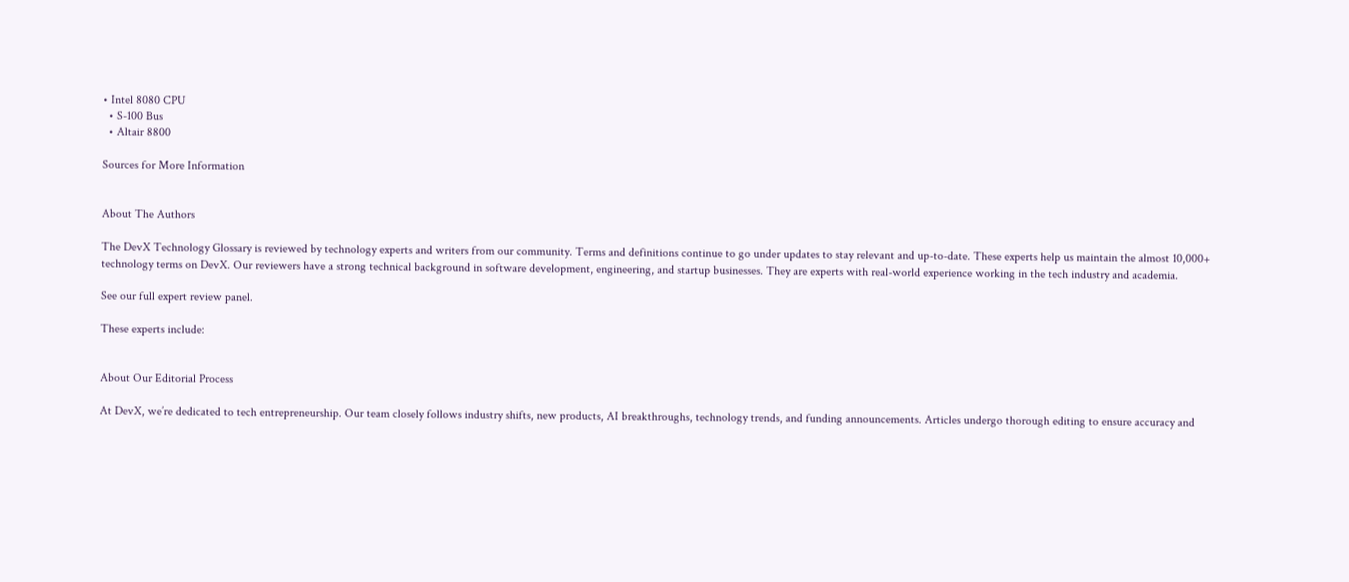• Intel 8080 CPU
  • S-100 Bus
  • Altair 8800

Sources for More Information


About The Authors

The DevX Technology Glossary is reviewed by technology experts and writers from our community. Terms and definitions continue to go under updates to stay relevant and up-to-date. These experts help us maintain the almost 10,000+ technology terms on DevX. Our reviewers have a strong technical background in software development, engineering, and startup businesses. They are experts with real-world experience working in the tech industry and academia.

See our full expert review panel.

These experts include:


About Our Editorial Process

At DevX, we’re dedicated to tech entrepreneurship. Our team closely follows industry shifts, new products, AI breakthroughs, technology trends, and funding announcements. Articles undergo thorough editing to ensure accuracy and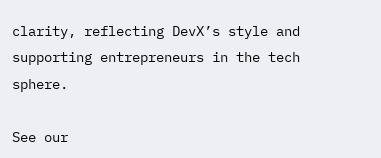clarity, reflecting DevX’s style and supporting entrepreneurs in the tech sphere.

See our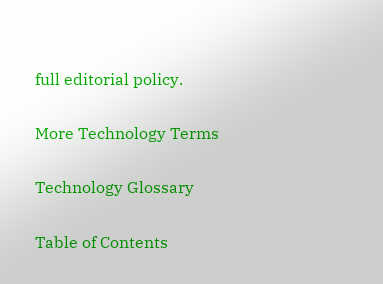full editorial policy.

More Technology Terms

Technology Glossary

Table of Contents